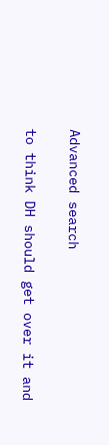Advanced search

to think DH should get over it and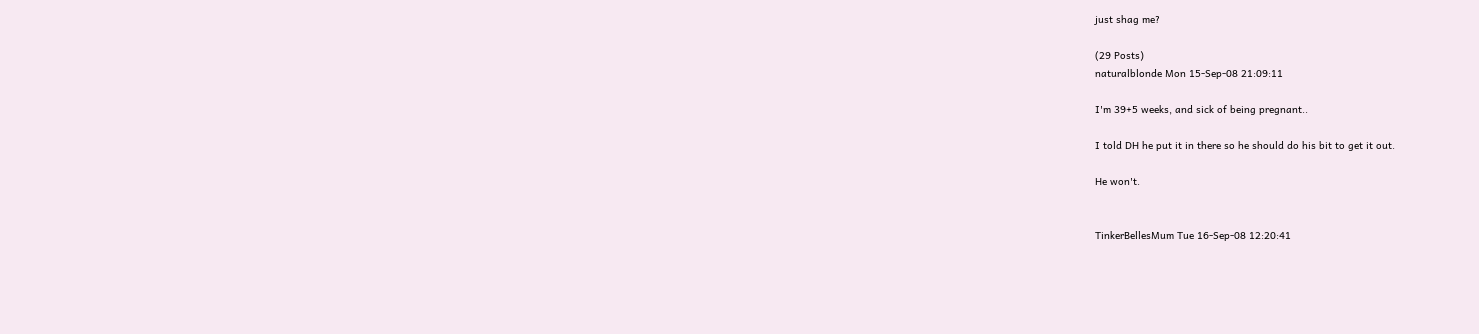just shag me?

(29 Posts)
naturalblonde Mon 15-Sep-08 21:09:11

I'm 39+5 weeks, and sick of being pregnant..

I told DH he put it in there so he should do his bit to get it out.

He won't.


TinkerBellesMum Tue 16-Sep-08 12:20:41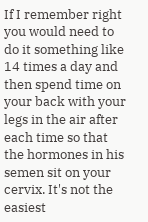If I remember right you would need to do it something like 14 times a day and then spend time on your back with your legs in the air after each time so that the hormones in his semen sit on your cervix. It's not the easiest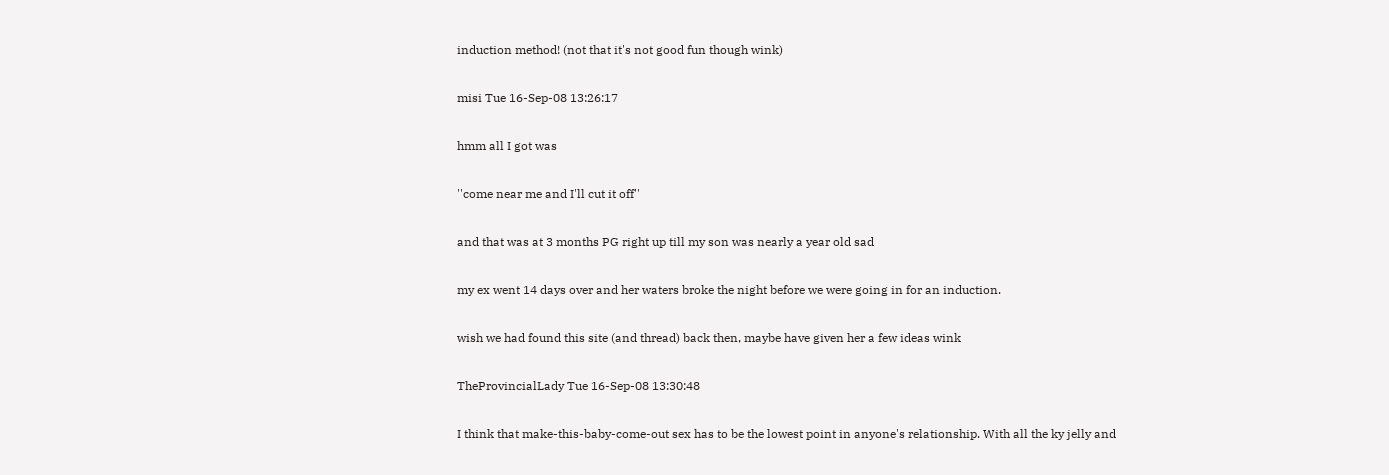induction method! (not that it's not good fun though wink)

misi Tue 16-Sep-08 13:26:17

hmm all I got was

''come near me and I'll cut it off''

and that was at 3 months PG right up till my son was nearly a year old sad

my ex went 14 days over and her waters broke the night before we were going in for an induction.

wish we had found this site (and thread) back then, maybe have given her a few ideas wink

TheProvincialLady Tue 16-Sep-08 13:30:48

I think that make-this-baby-come-out sex has to be the lowest point in anyone's relationship. With all the ky jelly and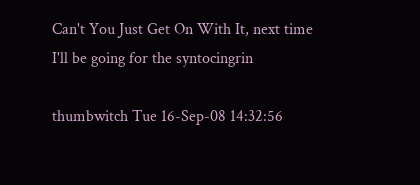Can't You Just Get On With It, next time I'll be going for the syntocingrin

thumbwitch Tue 16-Sep-08 14:32:56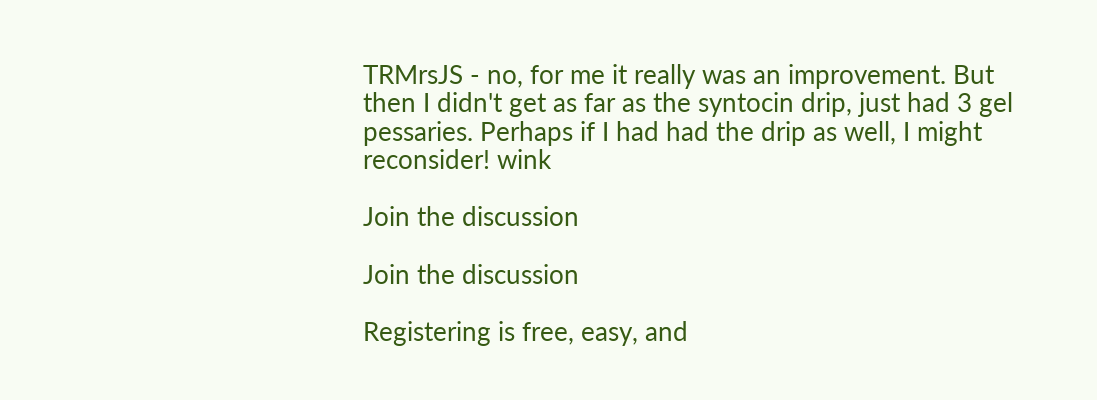TRMrsJS - no, for me it really was an improvement. But then I didn't get as far as the syntocin drip, just had 3 gel pessaries. Perhaps if I had had the drip as well, I might reconsider! wink

Join the discussion

Join the discussion

Registering is free, easy, and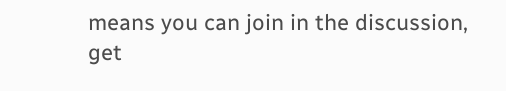means you can join in the discussion, get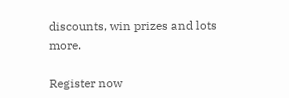discounts, win prizes and lots more.

Register now